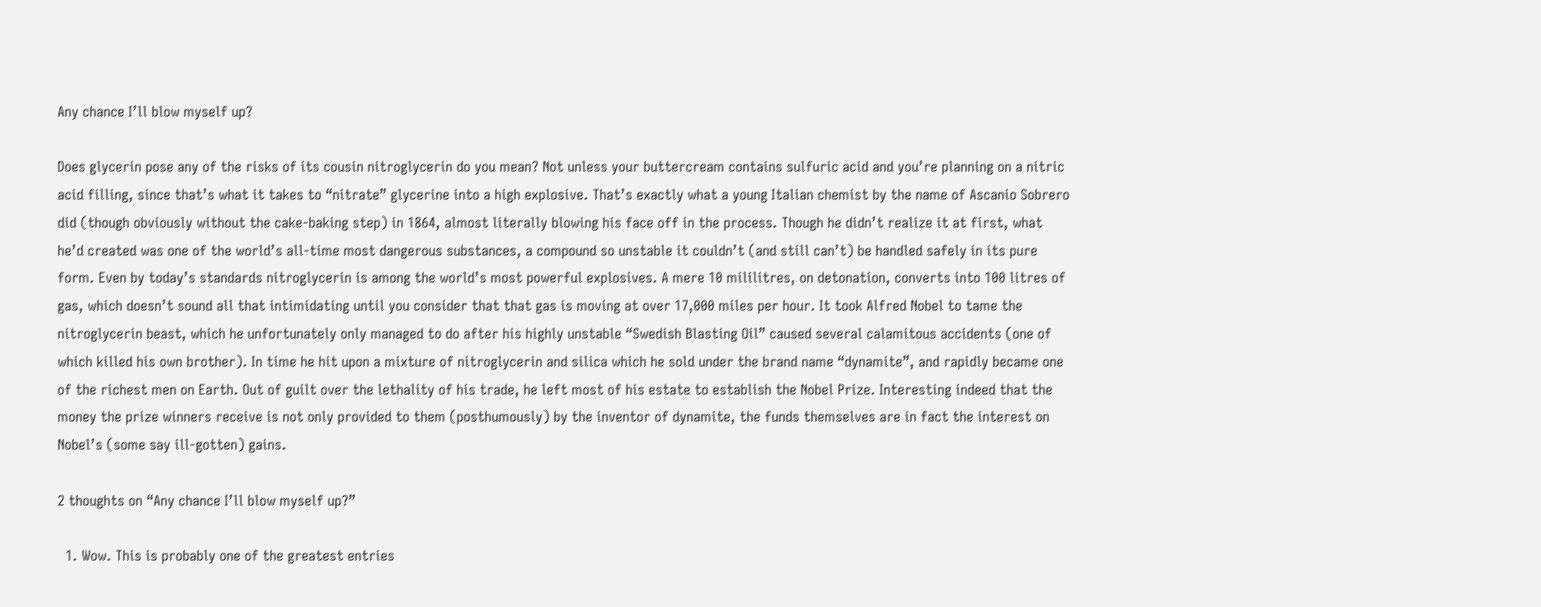Any chance I’ll blow myself up?

Does glycerin pose any of the risks of its cousin nitroglycerin do you mean? Not unless your buttercream contains sulfuric acid and you’re planning on a nitric acid filling, since that’s what it takes to “nitrate” glycerine into a high explosive. That’s exactly what a young Italian chemist by the name of Ascanio Sobrero did (though obviously without the cake-baking step) in 1864, almost literally blowing his face off in the process. Though he didn’t realize it at first, what he’d created was one of the world’s all-time most dangerous substances, a compound so unstable it couldn’t (and still can’t) be handled safely in its pure form. Even by today’s standards nitroglycerin is among the world’s most powerful explosives. A mere 10 mililitres, on detonation, converts into 100 litres of gas, which doesn’t sound all that intimidating until you consider that that gas is moving at over 17,000 miles per hour. It took Alfred Nobel to tame the nitroglycerin beast, which he unfortunately only managed to do after his highly unstable “Swedish Blasting Oil” caused several calamitous accidents (one of which killed his own brother). In time he hit upon a mixture of nitroglycerin and silica which he sold under the brand name “dynamite”, and rapidly became one of the richest men on Earth. Out of guilt over the lethality of his trade, he left most of his estate to establish the Nobel Prize. Interesting indeed that the money the prize winners receive is not only provided to them (posthumously) by the inventor of dynamite, the funds themselves are in fact the interest on Nobel’s (some say ill-gotten) gains.

2 thoughts on “Any chance I’ll blow myself up?”

  1. Wow. This is probably one of the greatest entries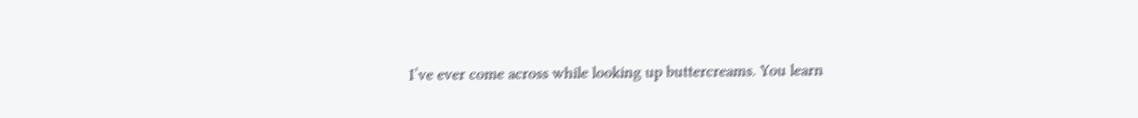I’ve ever come across while looking up buttercreams. You learn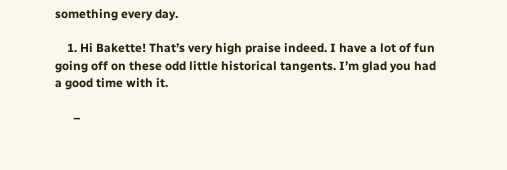something every day.

    1. Hi Bakette! That’s very high praise indeed. I have a lot of fun going off on these odd little historical tangents. I’m glad you had a good time with it.

      –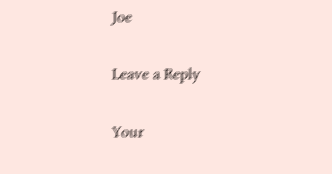Joe

Leave a Reply

Your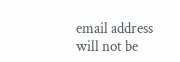email address will not be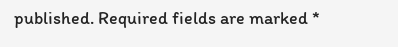published. Required fields are marked *